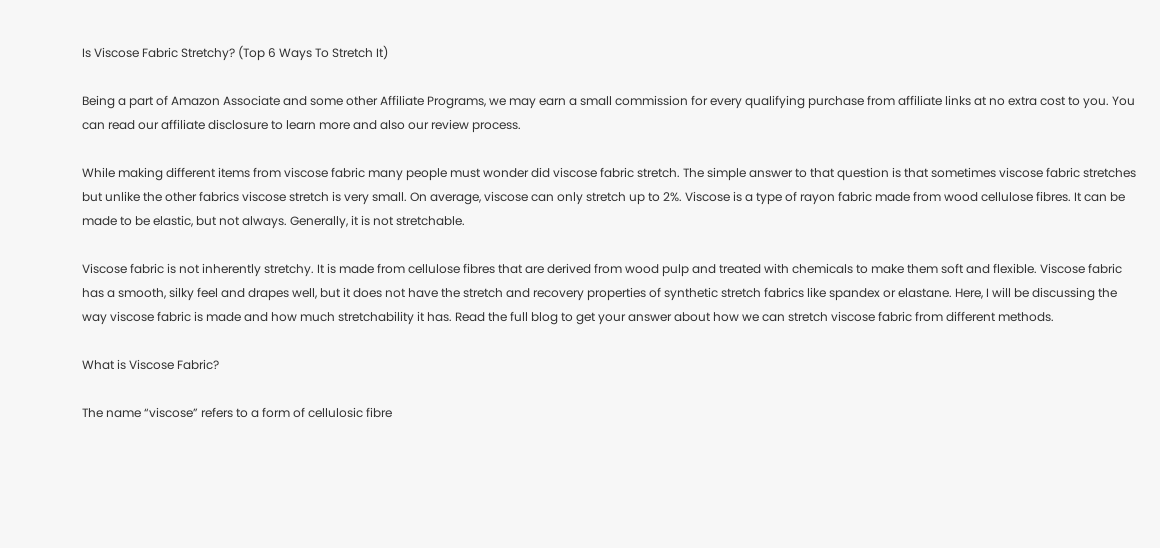Is Viscose Fabric Stretchy? (Top 6 Ways To Stretch It)

Being a part of Amazon Associate and some other Affiliate Programs, we may earn a small commission for every qualifying purchase from affiliate links at no extra cost to you. You can read our affiliate disclosure to learn more and also our review process.

While making different items from viscose fabric many people must wonder did viscose fabric stretch. The simple answer to that question is that sometimes viscose fabric stretches but unlike the other fabrics viscose stretch is very small. On average, viscose can only stretch up to 2%. Viscose is a type of rayon fabric made from wood cellulose fibres. It can be made to be elastic, but not always. Generally, it is not stretchable.

Viscose fabric is not inherently stretchy. It is made from cellulose fibres that are derived from wood pulp and treated with chemicals to make them soft and flexible. Viscose fabric has a smooth, silky feel and drapes well, but it does not have the stretch and recovery properties of synthetic stretch fabrics like spandex or elastane. Here, I will be discussing the way viscose fabric is made and how much stretchability it has. Read the full blog to get your answer about how we can stretch viscose fabric from different methods.

What is Viscose Fabric?

The name “viscose” refers to a form of cellulosic fibre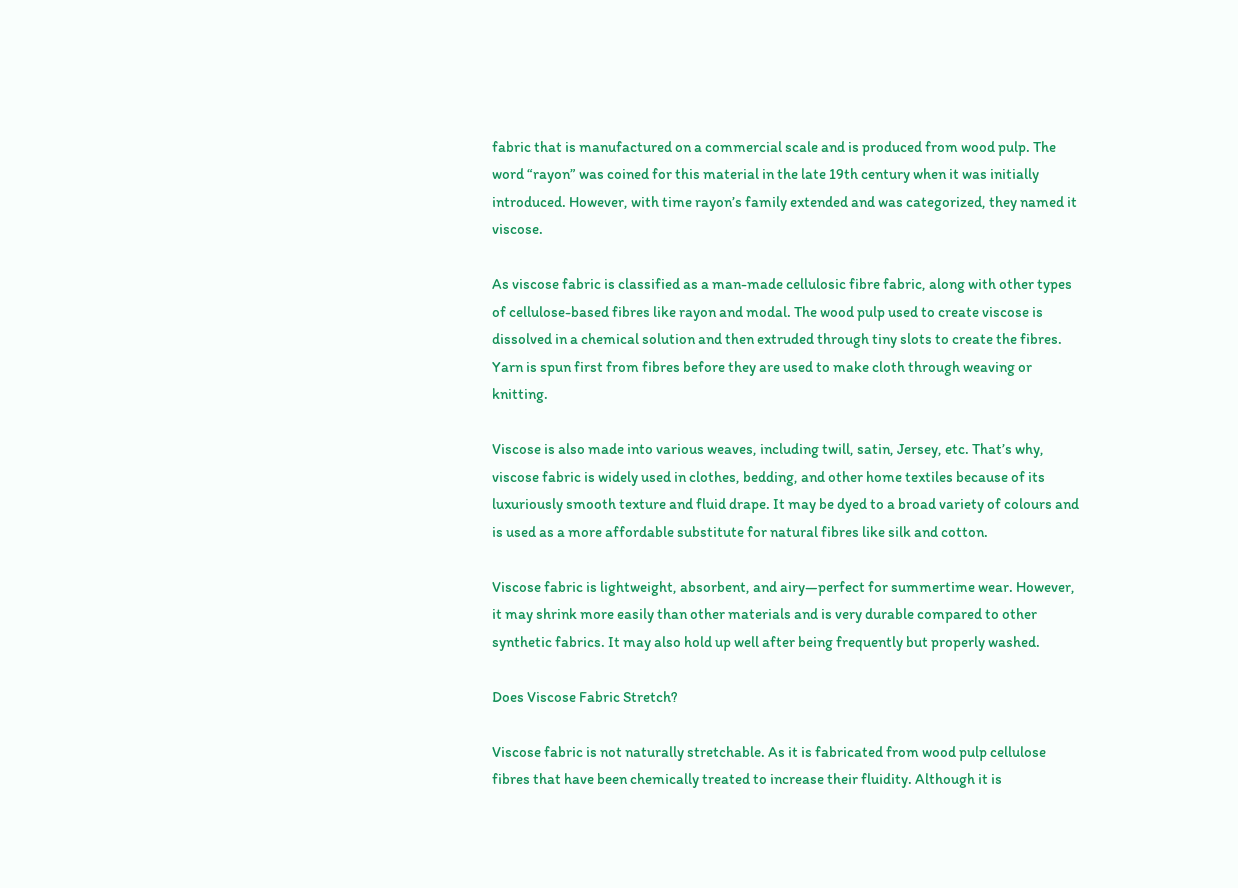fabric that is manufactured on a commercial scale and is produced from wood pulp. The word “rayon” was coined for this material in the late 19th century when it was initially introduced. However, with time rayon’s family extended and was categorized, they named it viscose.

As viscose fabric is classified as a man-made cellulosic fibre fabric, along with other types of cellulose-based fibres like rayon and modal. The wood pulp used to create viscose is dissolved in a chemical solution and then extruded through tiny slots to create the fibres. Yarn is spun first from fibres before they are used to make cloth through weaving or knitting.

Viscose is also made into various weaves, including twill, satin, Jersey, etc. That’s why, viscose fabric is widely used in clothes, bedding, and other home textiles because of its luxuriously smooth texture and fluid drape. It may be dyed to a broad variety of colours and is used as a more affordable substitute for natural fibres like silk and cotton.

Viscose fabric is lightweight, absorbent, and airy—perfect for summertime wear. However, it may shrink more easily than other materials and is very durable compared to other synthetic fabrics. It may also hold up well after being frequently but properly washed.

Does Viscose Fabric Stretch?

Viscose fabric is not naturally stretchable. As it is fabricated from wood pulp cellulose fibres that have been chemically treated to increase their fluidity. Although it is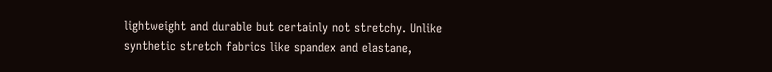lightweight and durable but certainly not stretchy. Unlike synthetic stretch fabrics like spandex and elastane,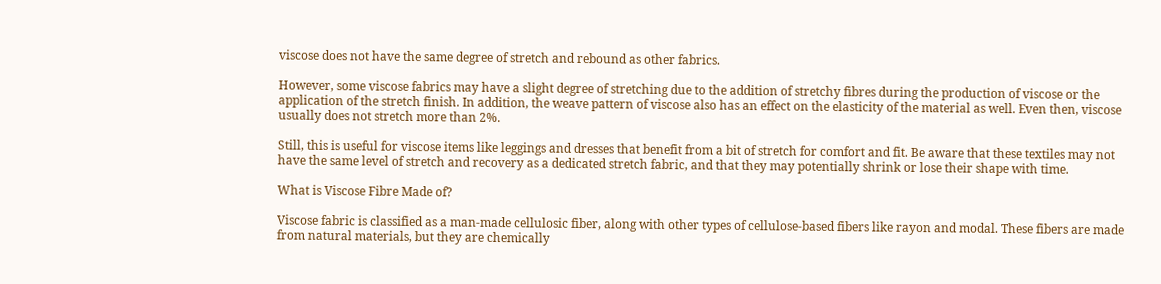viscose does not have the same degree of stretch and rebound as other fabrics.

However, some viscose fabrics may have a slight degree of stretching due to the addition of stretchy fibres during the production of viscose or the application of the stretch finish. In addition, the weave pattern of viscose also has an effect on the elasticity of the material as well. Even then, viscose usually does not stretch more than 2%.

Still, this is useful for viscose items like leggings and dresses that benefit from a bit of stretch for comfort and fit. Be aware that these textiles may not have the same level of stretch and recovery as a dedicated stretch fabric, and that they may potentially shrink or lose their shape with time.

What is Viscose Fibre Made of?

Viscose fabric is classified as a man-made cellulosic fiber, along with other types of cellulose-based fibers like rayon and modal. These fibers are made from natural materials, but they are chemically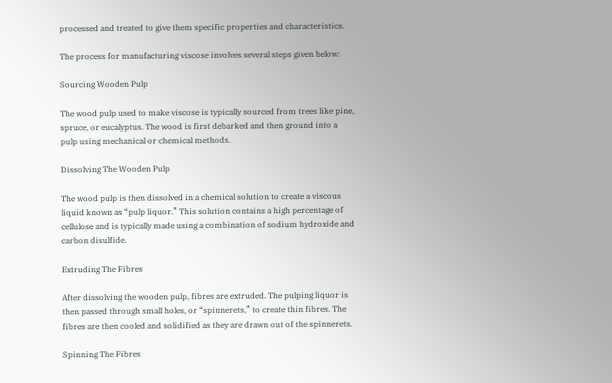processed and treated to give them specific properties and characteristics.

The process for manufacturing viscose involves several steps given below:

Sourcing Wooden Pulp

The wood pulp used to make viscose is typically sourced from trees like pine, spruce, or eucalyptus. The wood is first debarked and then ground into a pulp using mechanical or chemical methods.

Dissolving The Wooden Pulp

The wood pulp is then dissolved in a chemical solution to create a viscous liquid known as “pulp liquor.” This solution contains a high percentage of cellulose and is typically made using a combination of sodium hydroxide and carbon disulfide.

Extruding The Fibres

After dissolving the wooden pulp, fibres are extruded. The pulping liquor is then passed through small holes, or “spinnerets,” to create thin fibres. The fibres are then cooled and solidified as they are drawn out of the spinnerets.

Spinning The Fibres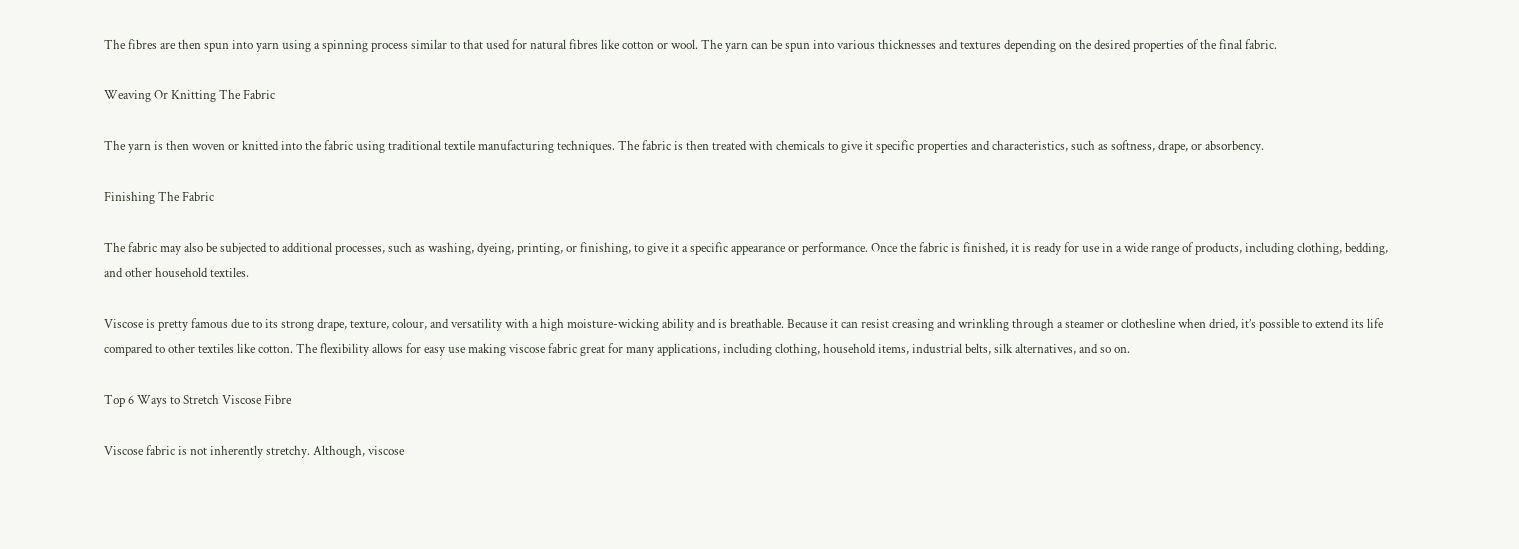The fibres are then spun into yarn using a spinning process similar to that used for natural fibres like cotton or wool. The yarn can be spun into various thicknesses and textures depending on the desired properties of the final fabric.

Weaving Or Knitting The Fabric

The yarn is then woven or knitted into the fabric using traditional textile manufacturing techniques. The fabric is then treated with chemicals to give it specific properties and characteristics, such as softness, drape, or absorbency.

Finishing The Fabric

The fabric may also be subjected to additional processes, such as washing, dyeing, printing, or finishing, to give it a specific appearance or performance. Once the fabric is finished, it is ready for use in a wide range of products, including clothing, bedding, and other household textiles.

Viscose is pretty famous due to its strong drape, texture, colour, and versatility with a high moisture-wicking ability and is breathable. Because it can resist creasing and wrinkling through a steamer or clothesline when dried, it’s possible to extend its life compared to other textiles like cotton. The flexibility allows for easy use making viscose fabric great for many applications, including clothing, household items, industrial belts, silk alternatives, and so on.

Top 6 Ways to Stretch Viscose Fibre

Viscose fabric is not inherently stretchy. Although, viscose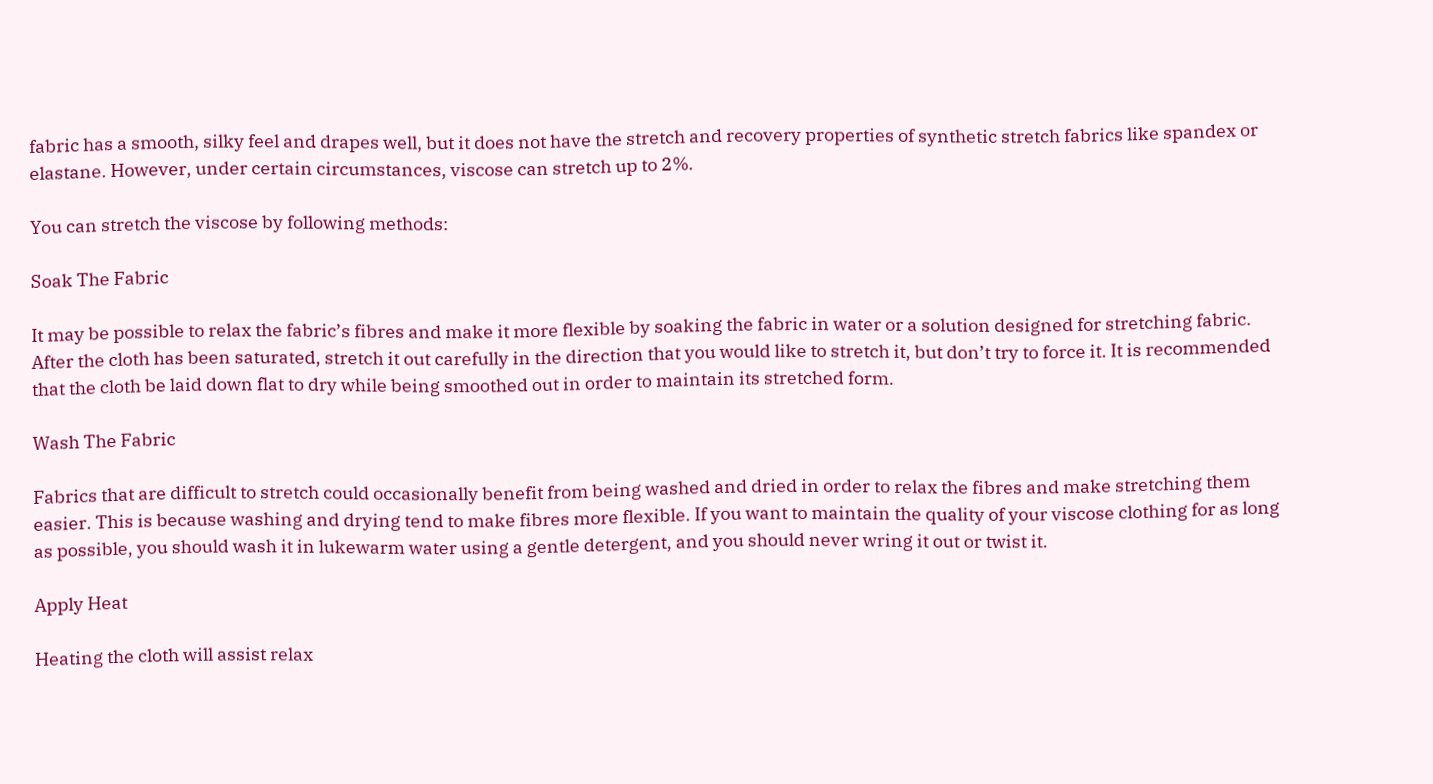fabric has a smooth, silky feel and drapes well, but it does not have the stretch and recovery properties of synthetic stretch fabrics like spandex or elastane. However, under certain circumstances, viscose can stretch up to 2%.

You can stretch the viscose by following methods:

Soak The Fabric

It may be possible to relax the fabric’s fibres and make it more flexible by soaking the fabric in water or a solution designed for stretching fabric. After the cloth has been saturated, stretch it out carefully in the direction that you would like to stretch it, but don’t try to force it. It is recommended that the cloth be laid down flat to dry while being smoothed out in order to maintain its stretched form.

Wash The Fabric

Fabrics that are difficult to stretch could occasionally benefit from being washed and dried in order to relax the fibres and make stretching them easier. This is because washing and drying tend to make fibres more flexible. If you want to maintain the quality of your viscose clothing for as long as possible, you should wash it in lukewarm water using a gentle detergent, and you should never wring it out or twist it.

Apply Heat

Heating the cloth will assist relax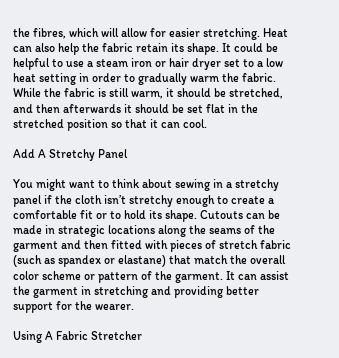the fibres, which will allow for easier stretching. Heat can also help the fabric retain its shape. It could be helpful to use a steam iron or hair dryer set to a low heat setting in order to gradually warm the fabric. While the fabric is still warm, it should be stretched, and then afterwards it should be set flat in the stretched position so that it can cool.

Add A Stretchy Panel

You might want to think about sewing in a stretchy panel if the cloth isn’t stretchy enough to create a comfortable fit or to hold its shape. Cutouts can be made in strategic locations along the seams of the garment and then fitted with pieces of stretch fabric (such as spandex or elastane) that match the overall color scheme or pattern of the garment. It can assist the garment in stretching and providing better support for the wearer.

Using A Fabric Stretcher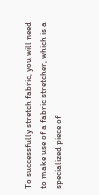To successfully stretch fabric, you will need to make use of a fabric stretcher, which is a specialized piece of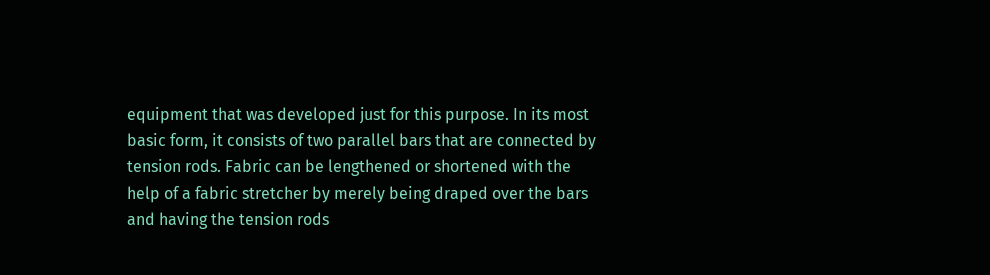equipment that was developed just for this purpose. In its most basic form, it consists of two parallel bars that are connected by tension rods. Fabric can be lengthened or shortened with the help of a fabric stretcher by merely being draped over the bars and having the tension rods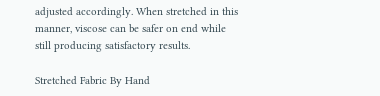adjusted accordingly. When stretched in this manner, viscose can be safer on end while still producing satisfactory results.

Stretched Fabric By Hand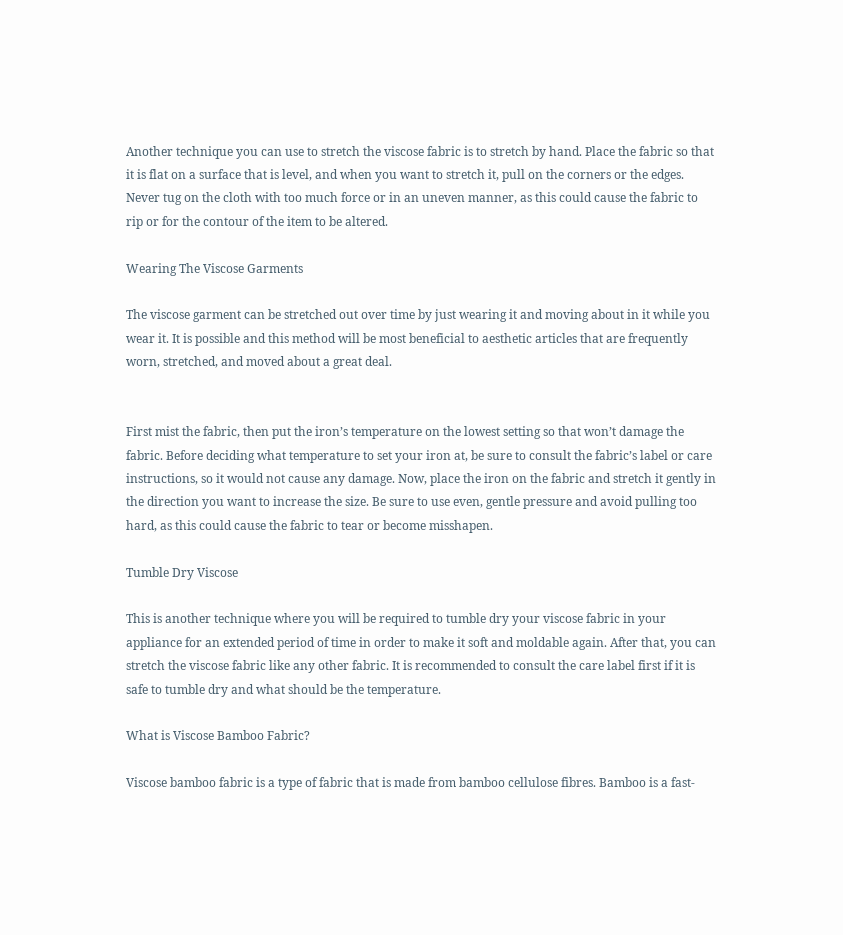Another technique you can use to stretch the viscose fabric is to stretch by hand. Place the fabric so that it is flat on a surface that is level, and when you want to stretch it, pull on the corners or the edges. Never tug on the cloth with too much force or in an uneven manner, as this could cause the fabric to rip or for the contour of the item to be altered.

Wearing The Viscose Garments

The viscose garment can be stretched out over time by just wearing it and moving about in it while you wear it. It is possible and this method will be most beneficial to aesthetic articles that are frequently worn, stretched, and moved about a great deal.


First mist the fabric, then put the iron’s temperature on the lowest setting so that won’t damage the fabric. Before deciding what temperature to set your iron at, be sure to consult the fabric’s label or care instructions, so it would not cause any damage. Now, place the iron on the fabric and stretch it gently in the direction you want to increase the size. Be sure to use even, gentle pressure and avoid pulling too hard, as this could cause the fabric to tear or become misshapen.

Tumble Dry Viscose

This is another technique where you will be required to tumble dry your viscose fabric in your appliance for an extended period of time in order to make it soft and moldable again. After that, you can stretch the viscose fabric like any other fabric. It is recommended to consult the care label first if it is safe to tumble dry and what should be the temperature.

What is Viscose Bamboo Fabric?

Viscose bamboo fabric is a type of fabric that is made from bamboo cellulose fibres. Bamboo is a fast-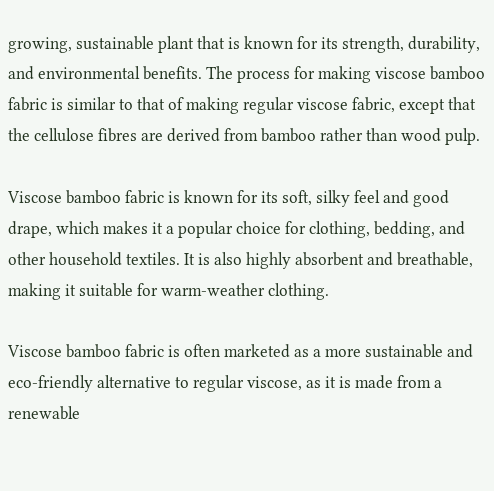growing, sustainable plant that is known for its strength, durability, and environmental benefits. The process for making viscose bamboo fabric is similar to that of making regular viscose fabric, except that the cellulose fibres are derived from bamboo rather than wood pulp.

Viscose bamboo fabric is known for its soft, silky feel and good drape, which makes it a popular choice for clothing, bedding, and other household textiles. It is also highly absorbent and breathable, making it suitable for warm-weather clothing.

Viscose bamboo fabric is often marketed as a more sustainable and eco-friendly alternative to regular viscose, as it is made from a renewable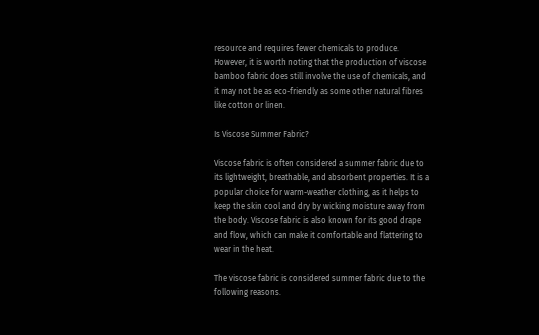resource and requires fewer chemicals to produce. However, it is worth noting that the production of viscose bamboo fabric does still involve the use of chemicals, and it may not be as eco-friendly as some other natural fibres like cotton or linen.

Is Viscose Summer Fabric?

Viscose fabric is often considered a summer fabric due to its lightweight, breathable, and absorbent properties. It is a popular choice for warm-weather clothing, as it helps to keep the skin cool and dry by wicking moisture away from the body. Viscose fabric is also known for its good drape and flow, which can make it comfortable and flattering to wear in the heat.

The viscose fabric is considered summer fabric due to the following reasons.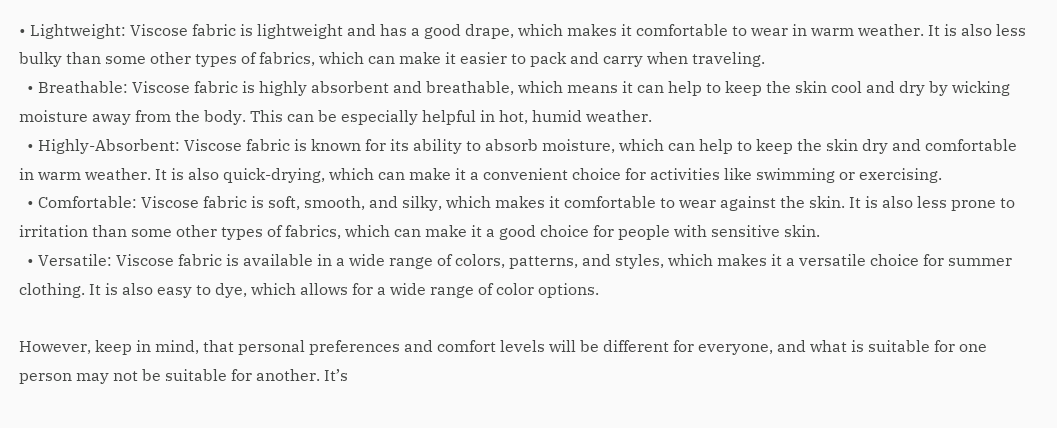• Lightweight: Viscose fabric is lightweight and has a good drape, which makes it comfortable to wear in warm weather. It is also less bulky than some other types of fabrics, which can make it easier to pack and carry when traveling.
  • Breathable: Viscose fabric is highly absorbent and breathable, which means it can help to keep the skin cool and dry by wicking moisture away from the body. This can be especially helpful in hot, humid weather.
  • Highly-Absorbent: Viscose fabric is known for its ability to absorb moisture, which can help to keep the skin dry and comfortable in warm weather. It is also quick-drying, which can make it a convenient choice for activities like swimming or exercising.
  • Comfortable: Viscose fabric is soft, smooth, and silky, which makes it comfortable to wear against the skin. It is also less prone to irritation than some other types of fabrics, which can make it a good choice for people with sensitive skin.
  • Versatile: Viscose fabric is available in a wide range of colors, patterns, and styles, which makes it a versatile choice for summer clothing. It is also easy to dye, which allows for a wide range of color options.

However, keep in mind, that personal preferences and comfort levels will be different for everyone, and what is suitable for one person may not be suitable for another. It’s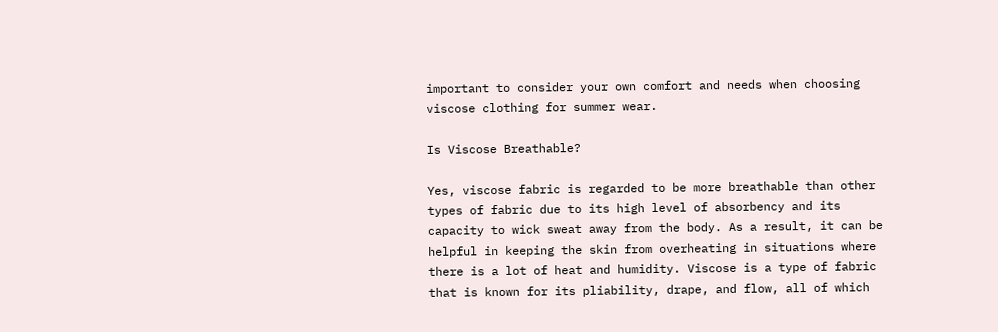important to consider your own comfort and needs when choosing viscose clothing for summer wear.

Is Viscose Breathable?

Yes, viscose fabric is regarded to be more breathable than other types of fabric due to its high level of absorbency and its capacity to wick sweat away from the body. As a result, it can be helpful in keeping the skin from overheating in situations where there is a lot of heat and humidity. Viscose is a type of fabric that is known for its pliability, drape, and flow, all of which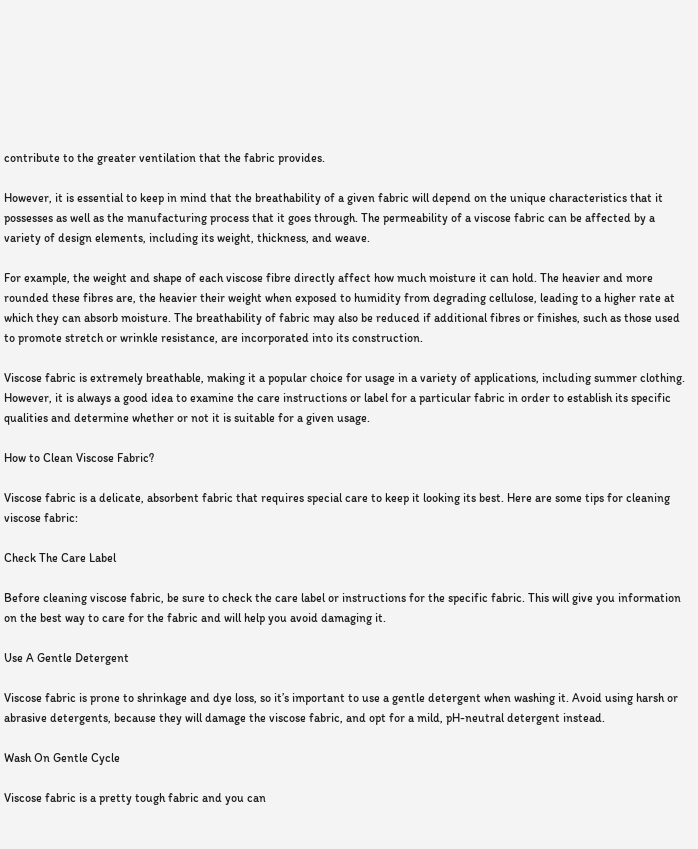contribute to the greater ventilation that the fabric provides.

However, it is essential to keep in mind that the breathability of a given fabric will depend on the unique characteristics that it possesses as well as the manufacturing process that it goes through. The permeability of a viscose fabric can be affected by a variety of design elements, including its weight, thickness, and weave.

For example, the weight and shape of each viscose fibre directly affect how much moisture it can hold. The heavier and more rounded these fibres are, the heavier their weight when exposed to humidity from degrading cellulose, leading to a higher rate at which they can absorb moisture. The breathability of fabric may also be reduced if additional fibres or finishes, such as those used to promote stretch or wrinkle resistance, are incorporated into its construction.

Viscose fabric is extremely breathable, making it a popular choice for usage in a variety of applications, including summer clothing. However, it is always a good idea to examine the care instructions or label for a particular fabric in order to establish its specific qualities and determine whether or not it is suitable for a given usage.

How to Clean Viscose Fabric?

Viscose fabric is a delicate, absorbent fabric that requires special care to keep it looking its best. Here are some tips for cleaning viscose fabric:

Check The Care Label

Before cleaning viscose fabric, be sure to check the care label or instructions for the specific fabric. This will give you information on the best way to care for the fabric and will help you avoid damaging it.

Use A Gentle Detergent

Viscose fabric is prone to shrinkage and dye loss, so it’s important to use a gentle detergent when washing it. Avoid using harsh or abrasive detergents, because they will damage the viscose fabric, and opt for a mild, pH-neutral detergent instead.

Wash On Gentle Cycle

Viscose fabric is a pretty tough fabric and you can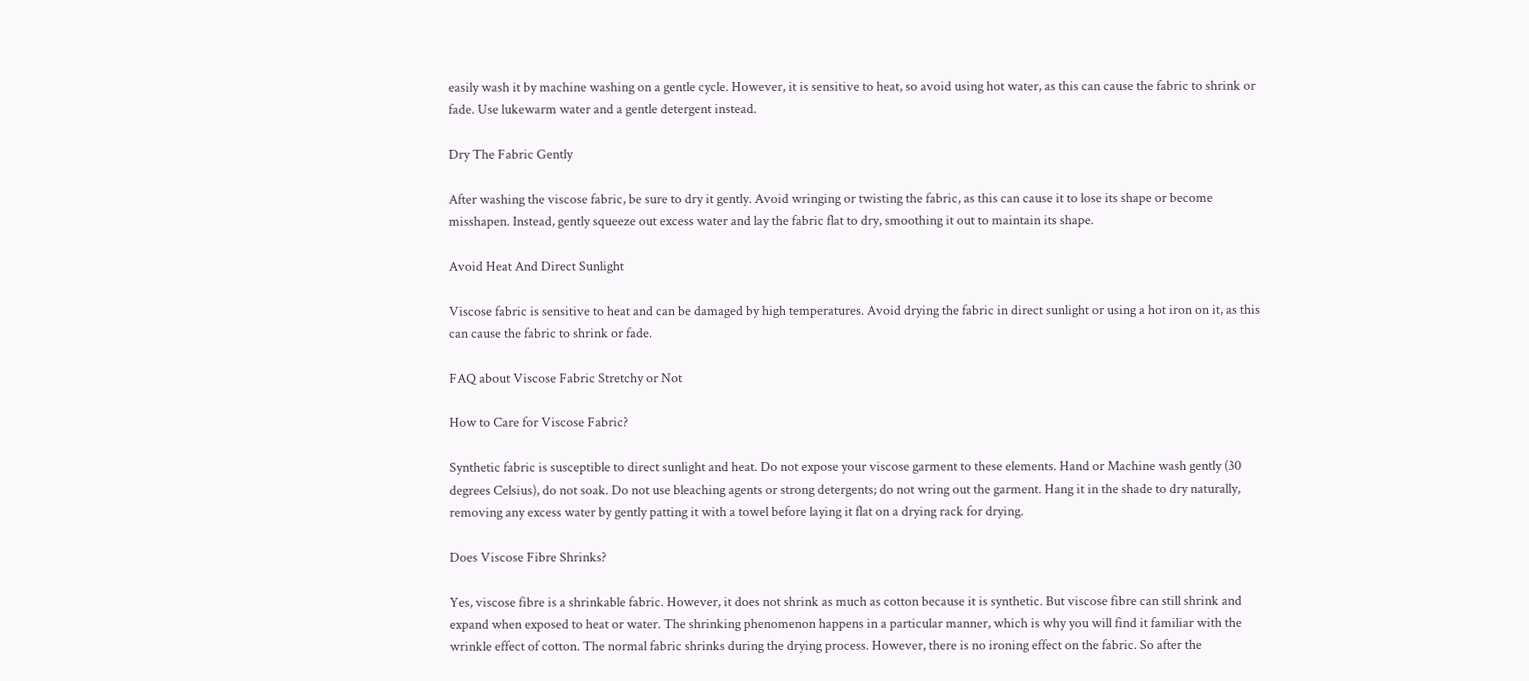easily wash it by machine washing on a gentle cycle. However, it is sensitive to heat, so avoid using hot water, as this can cause the fabric to shrink or fade. Use lukewarm water and a gentle detergent instead.

Dry The Fabric Gently

After washing the viscose fabric, be sure to dry it gently. Avoid wringing or twisting the fabric, as this can cause it to lose its shape or become misshapen. Instead, gently squeeze out excess water and lay the fabric flat to dry, smoothing it out to maintain its shape.

Avoid Heat And Direct Sunlight

Viscose fabric is sensitive to heat and can be damaged by high temperatures. Avoid drying the fabric in direct sunlight or using a hot iron on it, as this can cause the fabric to shrink or fade.

FAQ about Viscose Fabric Stretchy or Not

How to Care for Viscose Fabric?

Synthetic fabric is susceptible to direct sunlight and heat. Do not expose your viscose garment to these elements. Hand or Machine wash gently (30 degrees Celsius), do not soak. Do not use bleaching agents or strong detergents; do not wring out the garment. Hang it in the shade to dry naturally, removing any excess water by gently patting it with a towel before laying it flat on a drying rack for drying.

Does Viscose Fibre Shrinks?

Yes, viscose fibre is a shrinkable fabric. However, it does not shrink as much as cotton because it is synthetic. But viscose fibre can still shrink and expand when exposed to heat or water. The shrinking phenomenon happens in a particular manner, which is why you will find it familiar with the wrinkle effect of cotton. The normal fabric shrinks during the drying process. However, there is no ironing effect on the fabric. So after the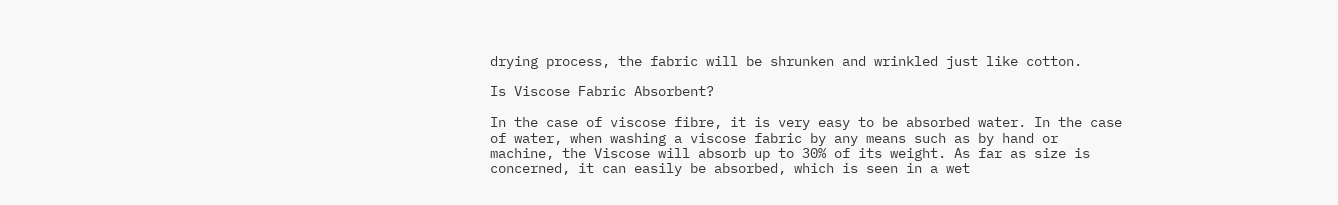drying process, the fabric will be shrunken and wrinkled just like cotton.

Is Viscose Fabric Absorbent?

In the case of viscose fibre, it is very easy to be absorbed water. In the case of water, when washing a viscose fabric by any means such as by hand or machine, the Viscose will absorb up to 30% of its weight. As far as size is concerned, it can easily be absorbed, which is seen in a wet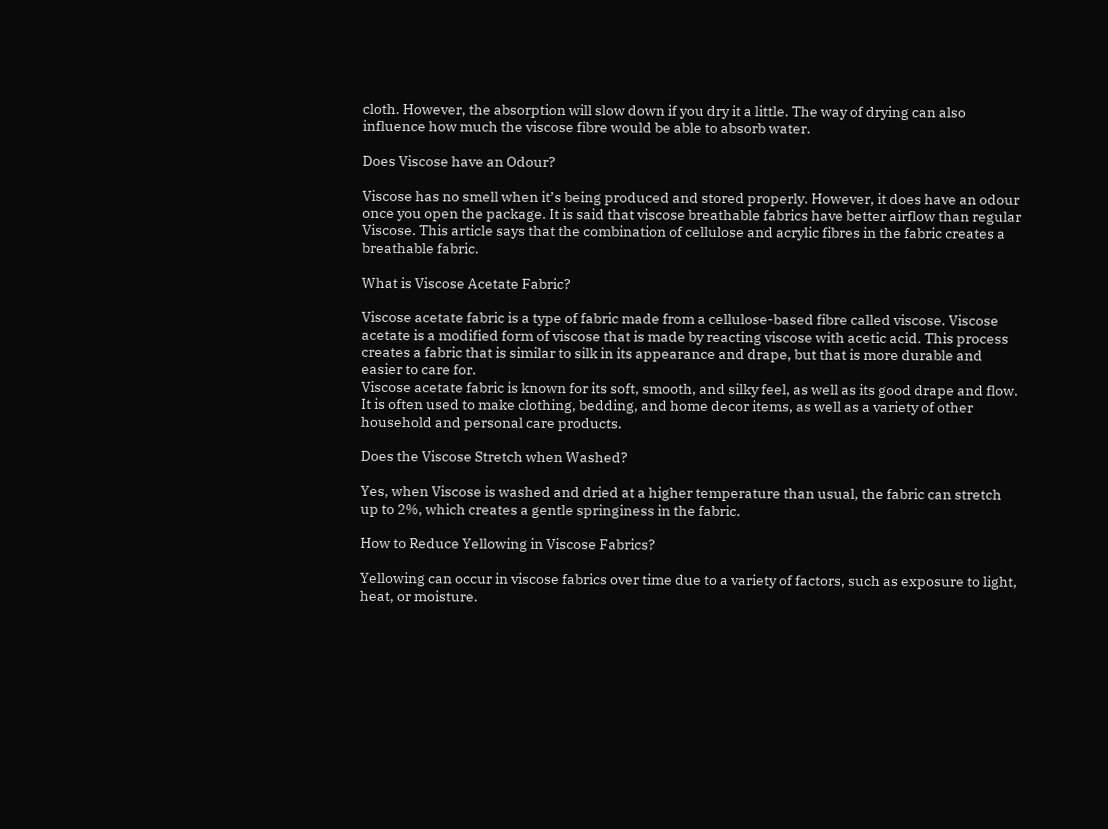cloth. However, the absorption will slow down if you dry it a little. The way of drying can also influence how much the viscose fibre would be able to absorb water.

Does Viscose have an Odour?

Viscose has no smell when it’s being produced and stored properly. However, it does have an odour once you open the package. It is said that viscose breathable fabrics have better airflow than regular Viscose. This article says that the combination of cellulose and acrylic fibres in the fabric creates a breathable fabric.

What is Viscose Acetate Fabric?

Viscose acetate fabric is a type of fabric made from a cellulose-based fibre called viscose. Viscose acetate is a modified form of viscose that is made by reacting viscose with acetic acid. This process creates a fabric that is similar to silk in its appearance and drape, but that is more durable and easier to care for.
Viscose acetate fabric is known for its soft, smooth, and silky feel, as well as its good drape and flow. It is often used to make clothing, bedding, and home decor items, as well as a variety of other household and personal care products.

Does the Viscose Stretch when Washed?

Yes, when Viscose is washed and dried at a higher temperature than usual, the fabric can stretch up to 2%, which creates a gentle springiness in the fabric.

How to Reduce Yellowing in Viscose Fabrics?

Yellowing can occur in viscose fabrics over time due to a variety of factors, such as exposure to light, heat, or moisture.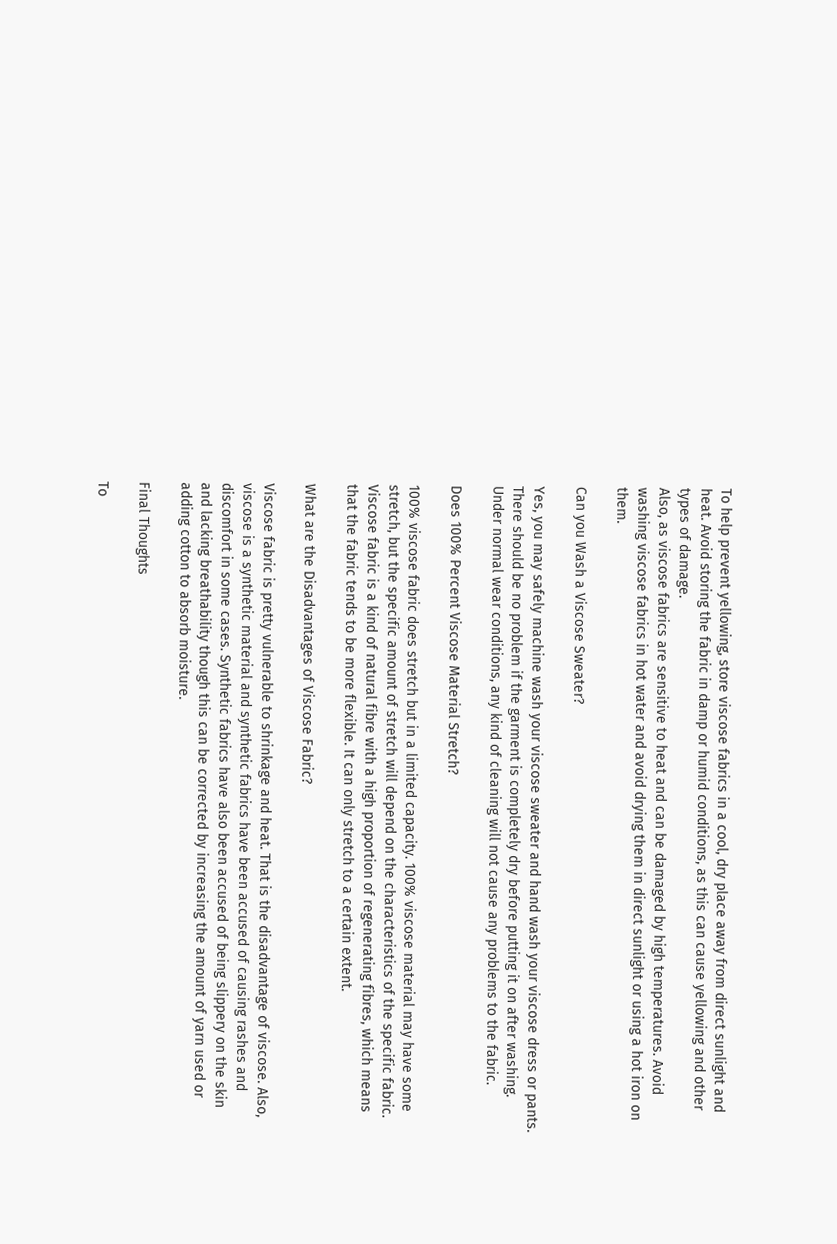To help prevent yellowing, store viscose fabrics in a cool, dry place away from direct sunlight and heat. Avoid storing the fabric in damp or humid conditions, as this can cause yellowing and other types of damage.
Also, as viscose fabrics are sensitive to heat and can be damaged by high temperatures. Avoid washing viscose fabrics in hot water and avoid drying them in direct sunlight or using a hot iron on them.

Can you Wash a Viscose Sweater?

Yes, you may safely machine wash your viscose sweater and hand wash your viscose dress or pants. There should be no problem if the garment is completely dry before putting it on after washing. Under normal wear conditions, any kind of cleaning will not cause any problems to the fabric.

Does 100% Percent Viscose Material Stretch?

100% viscose fabric does stretch but in a limited capacity. 100% viscose material may have some stretch, but the specific amount of stretch will depend on the characteristics of the specific fabric. Viscose fabric is a kind of natural fibre with a high proportion of regenerating fibres, which means that the fabric tends to be more flexible. It can only stretch to a certain extent.

What are the Disadvantages of Viscose Fabric?

Viscose fabric is pretty vulnerable to shrinkage and heat. That is the disadvantage of viscose. Also, viscose is a synthetic material and synthetic fabrics have been accused of causing rashes and discomfort in some cases. Synthetic fabrics have also been accused of being slippery on the skin and lacking breathability though this can be corrected by increasing the amount of yarn used or adding cotton to absorb moisture.

Final Thoughts

To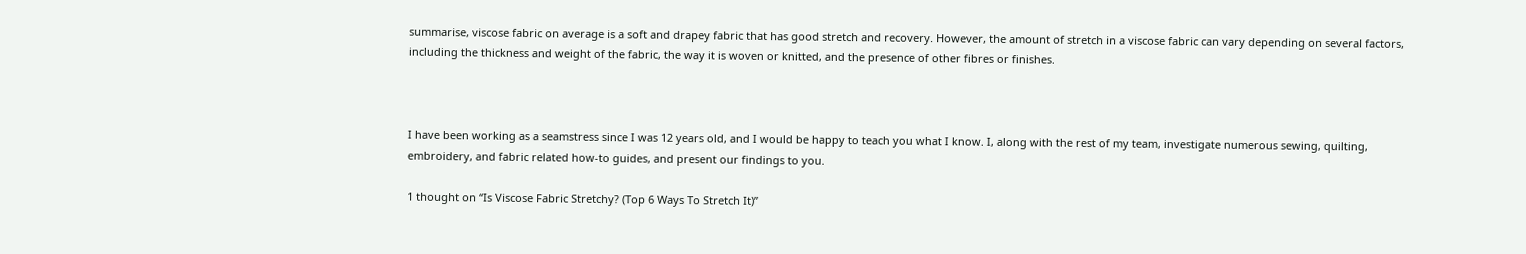summarise, viscose fabric on average is a soft and drapey fabric that has good stretch and recovery. However, the amount of stretch in a viscose fabric can vary depending on several factors, including the thickness and weight of the fabric, the way it is woven or knitted, and the presence of other fibres or finishes.



I have been working as a seamstress since I was 12 years old, and I would be happy to teach you what I know. I, along with the rest of my team, investigate numerous sewing, quilting, embroidery, and fabric related how-to guides, and present our findings to you.

1 thought on “Is Viscose Fabric Stretchy? (Top 6 Ways To Stretch It)”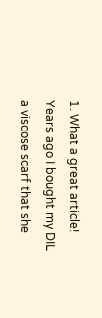1. What a great article! Years ago I bought my DIL a viscose scarf that she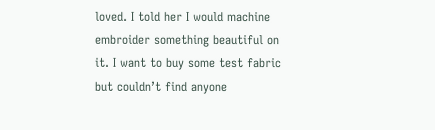loved. I told her I would machine embroider something beautiful on it. I want to buy some test fabric but couldn’t find anyone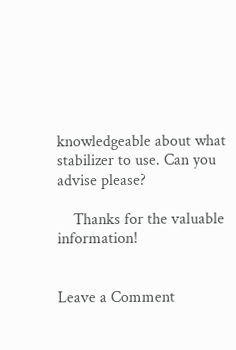knowledgeable about what stabilizer to use. Can you advise please?

    Thanks for the valuable information!


Leave a Comment